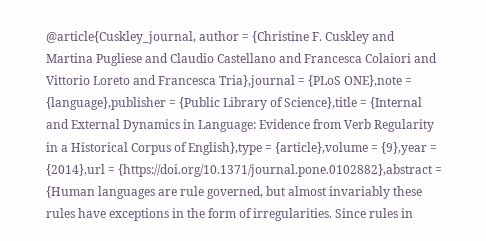@article{Cuskley_journal, author = {Christine F. Cuskley and Martina Pugliese and Claudio Castellano and Francesca Colaiori and Vittorio Loreto and Francesca Tria},journal = {PLoS ONE},note = {language},publisher = {Public Library of Science},title = {Internal and External Dynamics in Language: Evidence from Verb Regularity in a Historical Corpus of English},type = {article},volume = {9},year = {2014},url = {https://doi.org/10.1371/journal.pone.0102882},abstract = {Human languages are rule governed, but almost invariably these rules have exceptions in the form of irregularities. Since rules in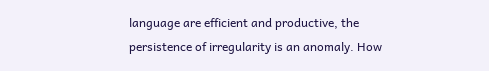language are efficient and productive, the persistence of irregularity is an anomaly. How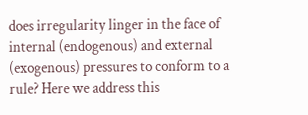does irregularity linger in the face of internal (endogenous) and external (exogenous) pressures to conform to a rule? Here we address this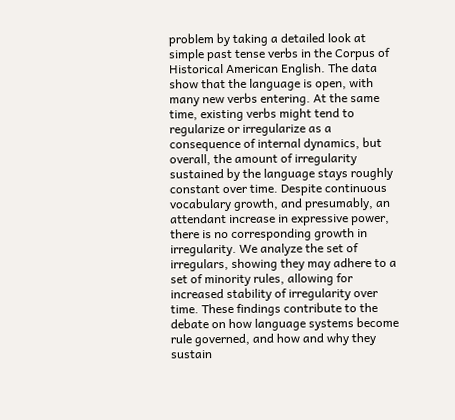problem by taking a detailed look at simple past tense verbs in the Corpus of Historical American English. The data show that the language is open, with many new verbs entering. At the same time, existing verbs might tend to regularize or irregularize as a consequence of internal dynamics, but overall, the amount of irregularity sustained by the language stays roughly constant over time. Despite continuous vocabulary growth, and presumably, an attendant increase in expressive power, there is no corresponding growth in irregularity. We analyze the set of irregulars, showing they may adhere to a set of minority rules, allowing for increased stability of irregularity over time. These findings contribute to the debate on how language systems become rule governed, and how and why they sustain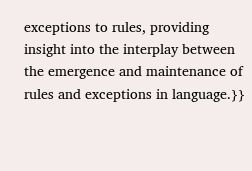exceptions to rules, providing insight into the interplay between the emergence and maintenance of rules and exceptions in language.}}